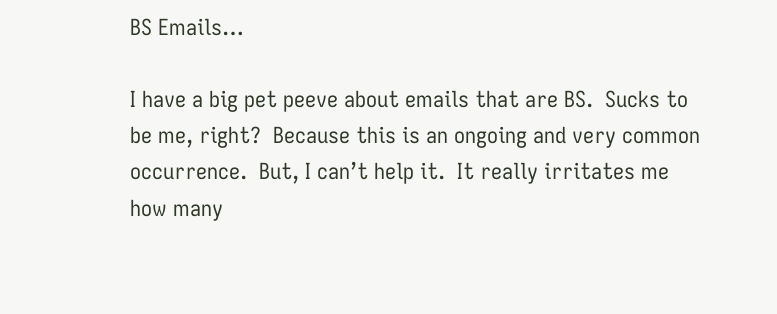BS Emails…

I have a big pet peeve about emails that are BS.  Sucks to be me, right?  Because this is an ongoing and very common occurrence.  But, I can’t help it.  It really irritates me how many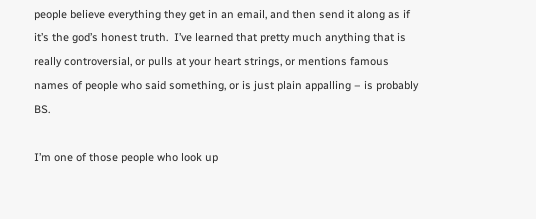people believe everything they get in an email, and then send it along as if it’s the god’s honest truth.  I’ve learned that pretty much anything that is really controversial, or pulls at your heart strings, or mentions famous names of people who said something, or is just plain appalling – is probably BS.

I’m one of those people who look up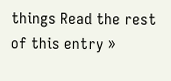things Read the rest of this entry »